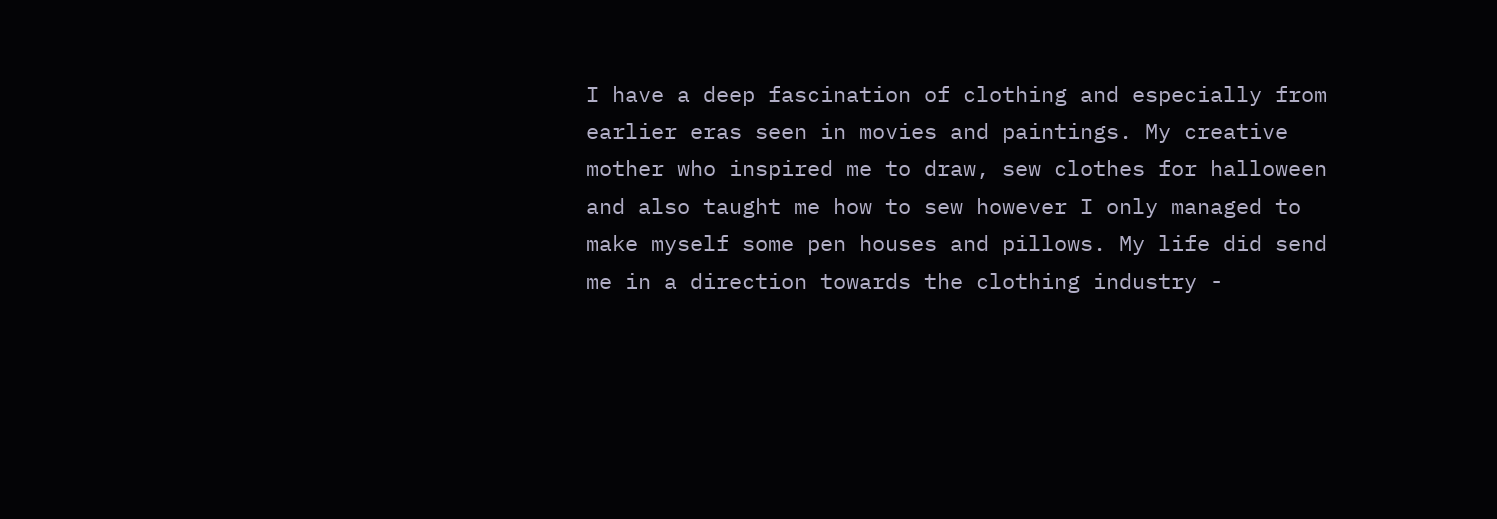I have a deep fascination of clothing and especially from earlier eras seen in movies and paintings. My creative mother who inspired me to draw, sew clothes for halloween and also taught me how to sew however I only managed to make myself some pen houses and pillows. My life did send me in a direction towards the clothing industry -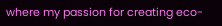where my passion for creating eco-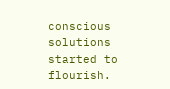conscious solutions started to flourish.